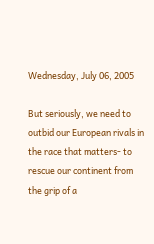Wednesday, July 06, 2005

But seriously, we need to outbid our European rivals in the race that matters- to rescue our continent from the grip of a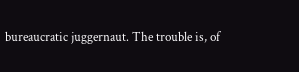bureaucratic juggernaut. The trouble is, of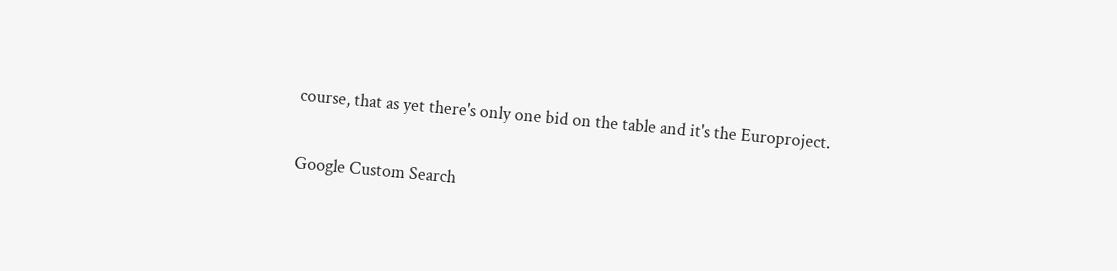course, that as yet there's only one bid on the table and it's the Europroject.

Google Custom Search